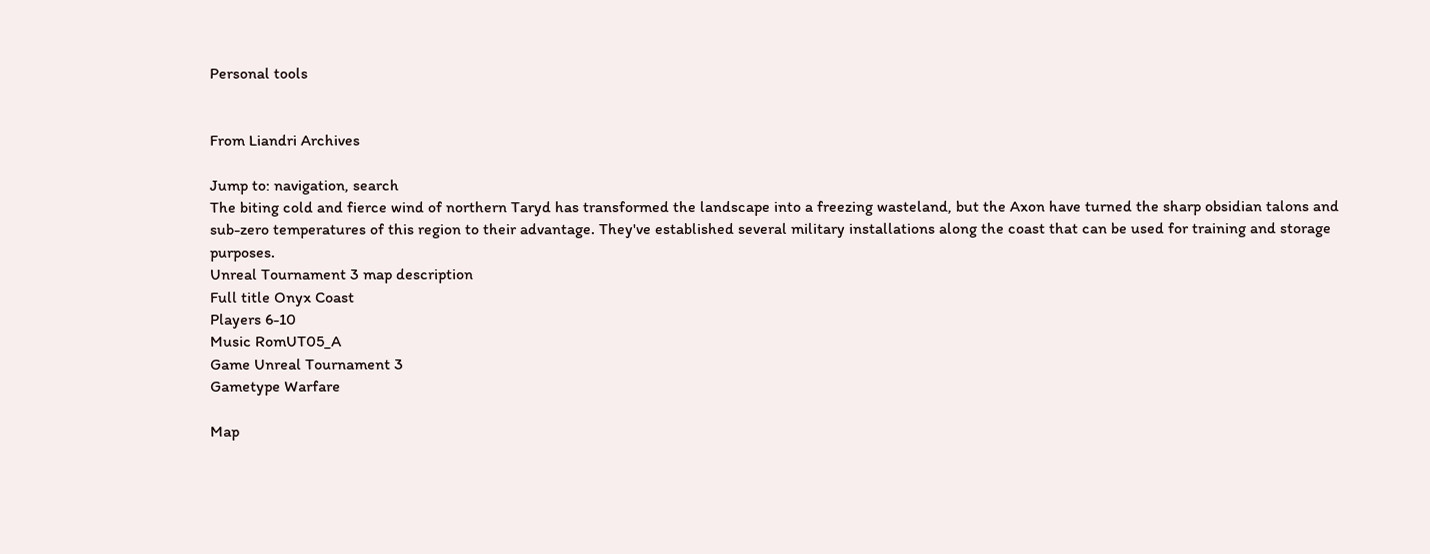Personal tools


From Liandri Archives

Jump to: navigation, search
The biting cold and fierce wind of northern Taryd has transformed the landscape into a freezing wasteland, but the Axon have turned the sharp obsidian talons and sub-zero temperatures of this region to their advantage. They've established several military installations along the coast that can be used for training and storage purposes.
Unreal Tournament 3 map description
Full title Onyx Coast
Players 6-10
Music RomUT05_A
Game Unreal Tournament 3
Gametype Warfare

Map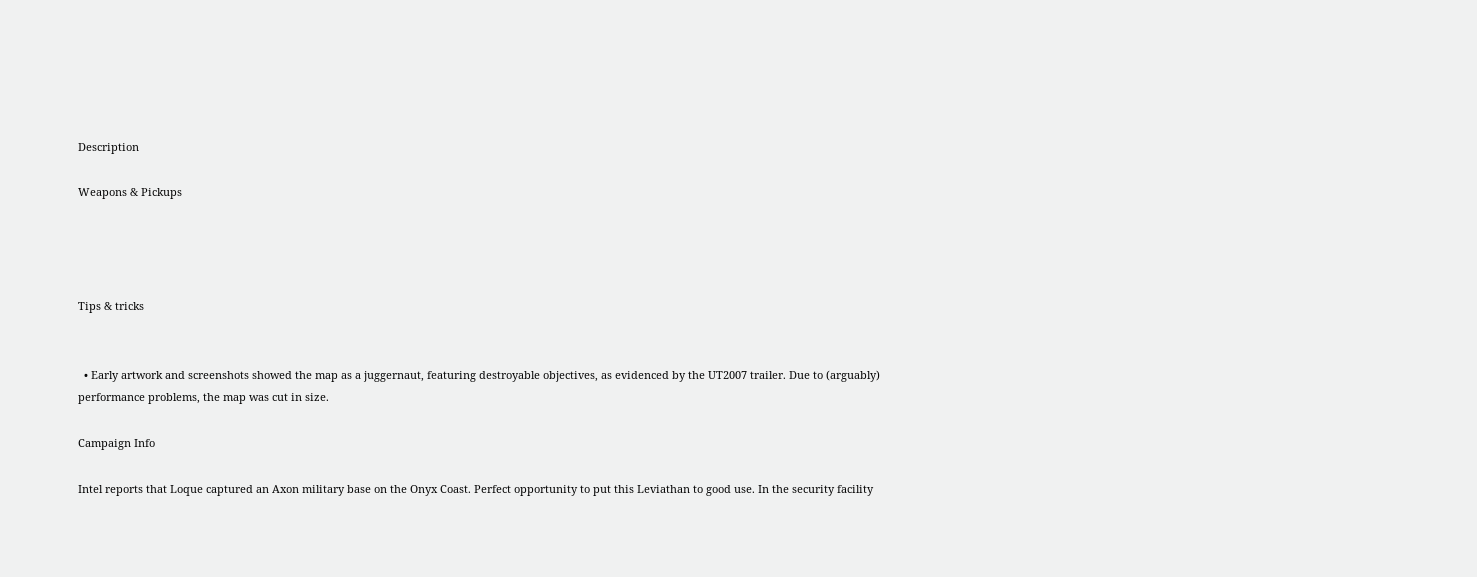Description

Weapons & Pickups




Tips & tricks


  • Early artwork and screenshots showed the map as a juggernaut, featuring destroyable objectives, as evidenced by the UT2007 trailer. Due to (arguably) performance problems, the map was cut in size.

Campaign Info

Intel reports that Loque captured an Axon military base on the Onyx Coast. Perfect opportunity to put this Leviathan to good use. In the security facility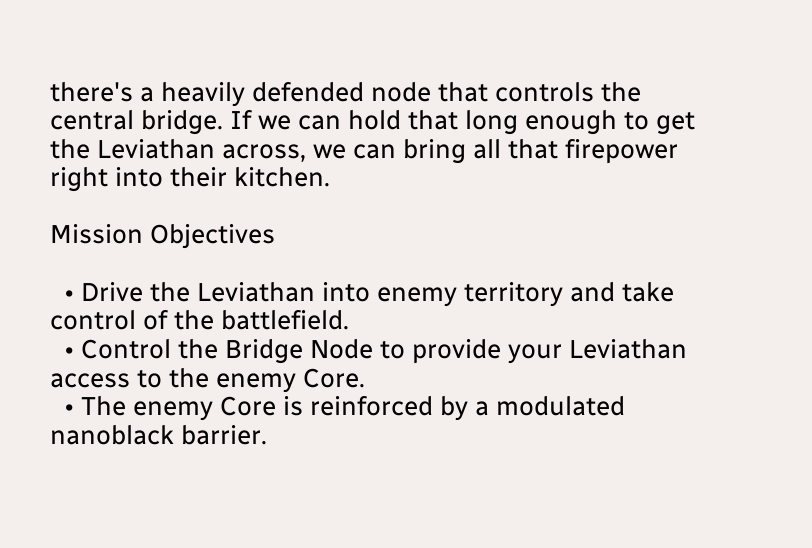there's a heavily defended node that controls the central bridge. If we can hold that long enough to get the Leviathan across, we can bring all that firepower right into their kitchen.

Mission Objectives

  • Drive the Leviathan into enemy territory and take control of the battlefield.
  • Control the Bridge Node to provide your Leviathan access to the enemy Core.
  • The enemy Core is reinforced by a modulated nanoblack barrier.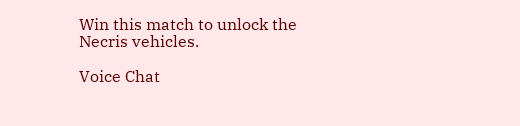Win this match to unlock the Necris vehicles.

Voice Chat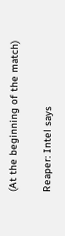(At the beginning of the match)

Reaper: Intel says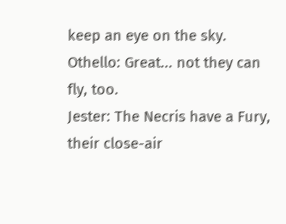keep an eye on the sky.
Othello: Great... not they can fly, too.
Jester: The Necris have a Fury, their close-air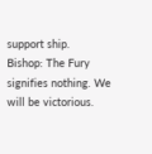support ship.
Bishop: The Fury signifies nothing. We will be victorious.